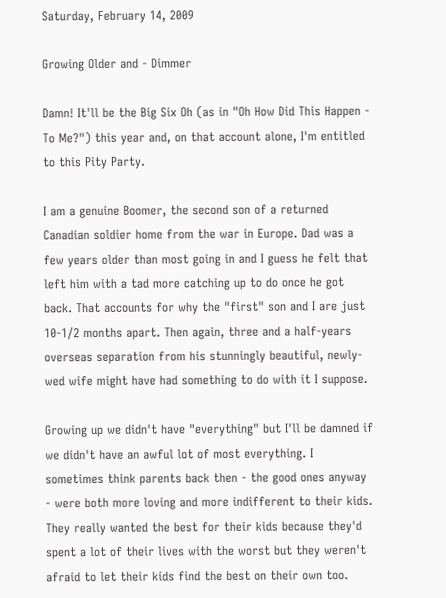Saturday, February 14, 2009

Growing Older and - Dimmer

Damn! It'll be the Big Six Oh (as in "Oh How Did This Happen - To Me?") this year and, on that account alone, I'm entitled to this Pity Party.

I am a genuine Boomer, the second son of a returned Canadian soldier home from the war in Europe. Dad was a few years older than most going in and I guess he felt that left him with a tad more catching up to do once he got back. That accounts for why the "first" son and I are just 10-1/2 months apart. Then again, three and a half-years overseas separation from his stunningly beautiful, newly-wed wife might have had something to do with it I suppose.

Growing up we didn't have "everything" but I'll be damned if we didn't have an awful lot of most everything. I sometimes think parents back then - the good ones anyway - were both more loving and more indifferent to their kids. They really wanted the best for their kids because they'd spent a lot of their lives with the worst but they weren't afraid to let their kids find the best on their own too.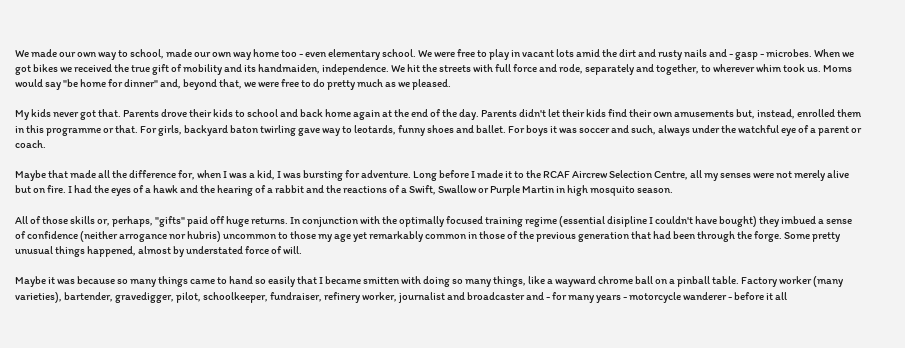We made our own way to school, made our own way home too - even elementary school. We were free to play in vacant lots amid the dirt and rusty nails and - gasp - microbes. When we got bikes we received the true gift of mobility and its handmaiden, independence. We hit the streets with full force and rode, separately and together, to wherever whim took us. Moms would say "be home for dinner" and, beyond that, we were free to do pretty much as we pleased.

My kids never got that. Parents drove their kids to school and back home again at the end of the day. Parents didn't let their kids find their own amusements but, instead, enrolled them in this programme or that. For girls, backyard baton twirling gave way to leotards, funny shoes and ballet. For boys it was soccer and such, always under the watchful eye of a parent or coach.

Maybe that made all the difference for, when I was a kid, I was bursting for adventure. Long before I made it to the RCAF Aircrew Selection Centre, all my senses were not merely alive but on fire. I had the eyes of a hawk and the hearing of a rabbit and the reactions of a Swift, Swallow or Purple Martin in high mosquito season.

All of those skills or, perhaps, "gifts" paid off huge returns. In conjunction with the optimally focused training regime (essential disipline I couldn't have bought) they imbued a sense of confidence (neither arrogance nor hubris) uncommon to those my age yet remarkably common in those of the previous generation that had been through the forge. Some pretty unusual things happened, almost by understated force of will.

Maybe it was because so many things came to hand so easily that I became smitten with doing so many things, like a wayward chrome ball on a pinball table. Factory worker (many varieties), bartender, gravedigger, pilot, schoolkeeper, fundraiser, refinery worker, journalist and broadcaster and - for many years - motorcycle wanderer - before it all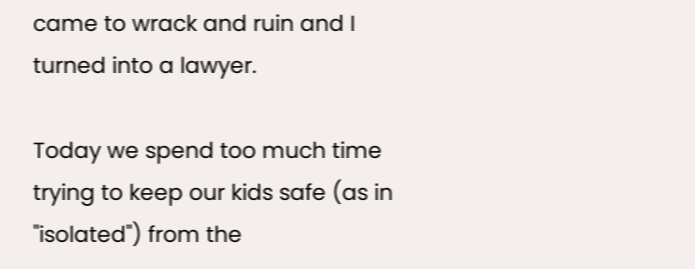came to wrack and ruin and I turned into a lawyer.

Today we spend too much time trying to keep our kids safe (as in "isolated") from the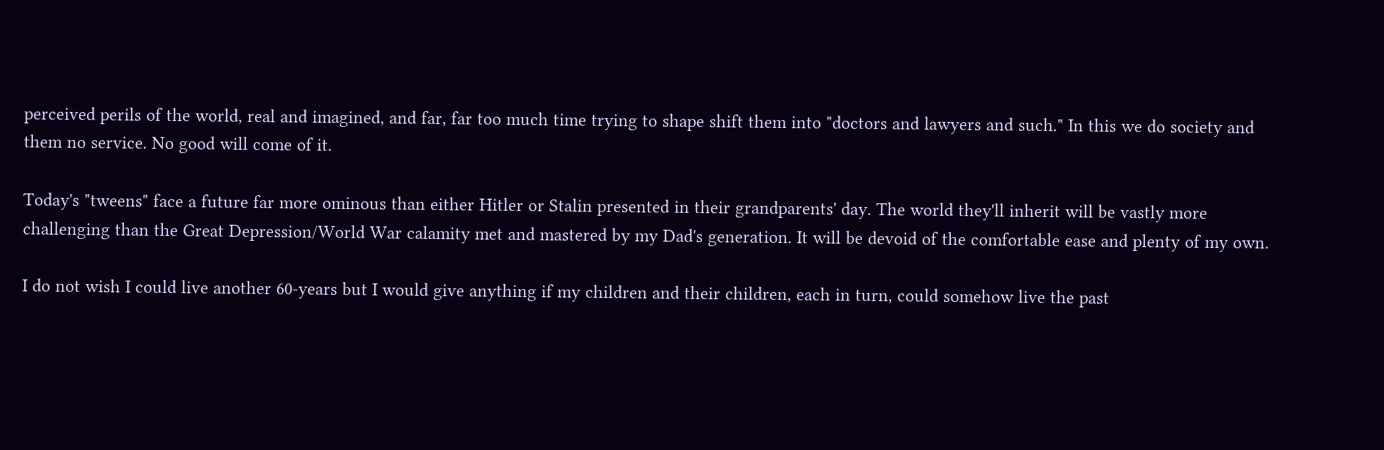perceived perils of the world, real and imagined, and far, far too much time trying to shape shift them into "doctors and lawyers and such." In this we do society and them no service. No good will come of it.

Today's "tweens" face a future far more ominous than either Hitler or Stalin presented in their grandparents' day. The world they'll inherit will be vastly more challenging than the Great Depression/World War calamity met and mastered by my Dad's generation. It will be devoid of the comfortable ease and plenty of my own.

I do not wish I could live another 60-years but I would give anything if my children and their children, each in turn, could somehow live the past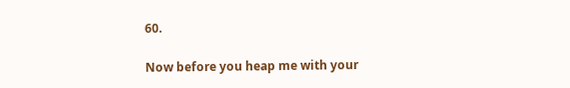60.

Now before you heap me with your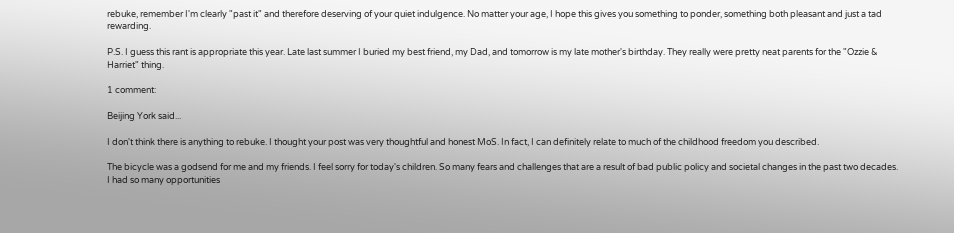rebuke, remember I'm clearly "past it" and therefore deserving of your quiet indulgence. No matter your age, I hope this gives you something to ponder, something both pleasant and just a tad rewarding.

P.S. I guess this rant is appropriate this year. Late last summer I buried my best friend, my Dad, and tomorrow is my late mother's birthday. They really were pretty neat parents for the "Ozzie & Harriet" thing.

1 comment:

Beijing York said...

I don't think there is anything to rebuke. I thought your post was very thoughtful and honest MoS. In fact, I can definitely relate to much of the childhood freedom you described.

The bicycle was a godsend for me and my friends. I feel sorry for today's children. So many fears and challenges that are a result of bad public policy and societal changes in the past two decades. I had so many opportunities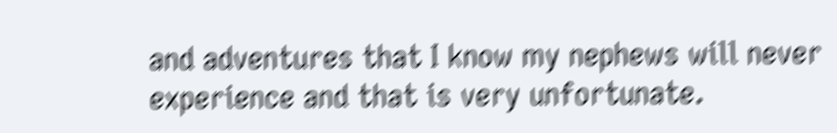and adventures that I know my nephews will never experience and that is very unfortunate.